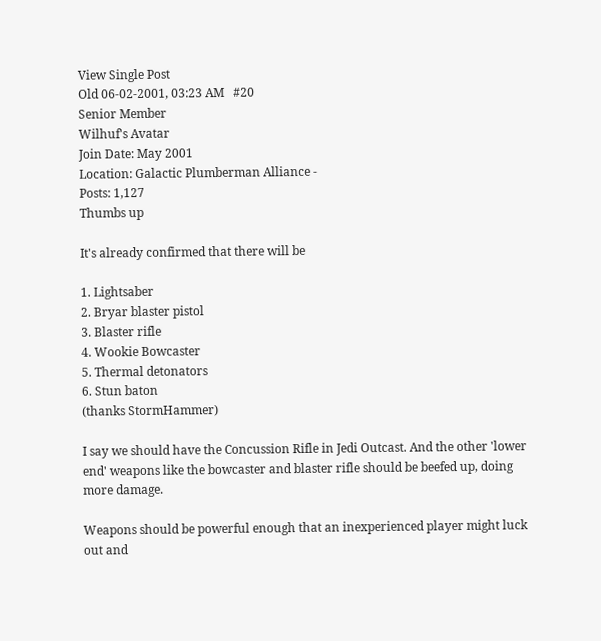View Single Post
Old 06-02-2001, 03:23 AM   #20
Senior Member
Wilhuf's Avatar
Join Date: May 2001
Location: Galactic Plumberman Alliance -
Posts: 1,127
Thumbs up

It's already confirmed that there will be

1. Lightsaber
2. Bryar blaster pistol
3. Blaster rifle
4. Wookie Bowcaster
5. Thermal detonators
6. Stun baton
(thanks StormHammer)

I say we should have the Concussion Rifle in Jedi Outcast. And the other 'lower end' weapons like the bowcaster and blaster rifle should be beefed up, doing more damage.

Weapons should be powerful enough that an inexperienced player might luck out and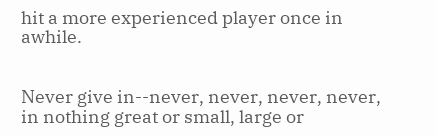hit a more experienced player once in awhile.


Never give in--never, never, never, never, in nothing great or small, large or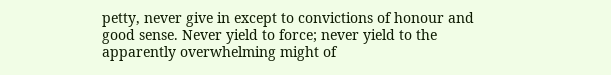petty, never give in except to convictions of honour and good sense. Never yield to force; never yield to the apparently overwhelming might of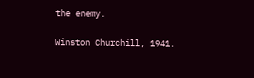the enemy.

Winston Churchill, 1941.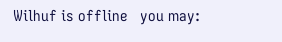Wilhuf is offline   you may: